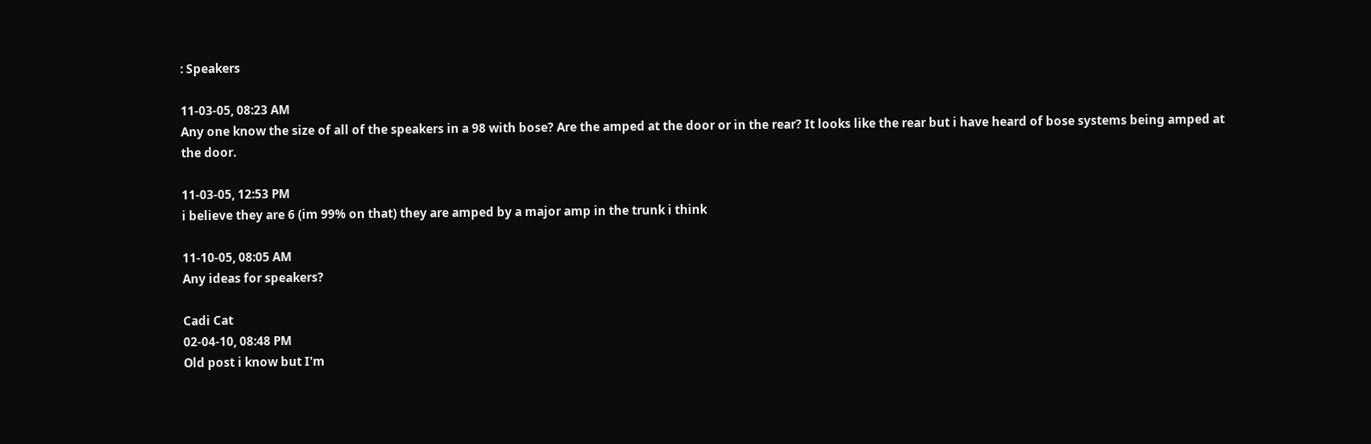: Speakers

11-03-05, 08:23 AM
Any one know the size of all of the speakers in a 98 with bose? Are the amped at the door or in the rear? It looks like the rear but i have heard of bose systems being amped at the door.

11-03-05, 12:53 PM
i believe they are 6 (im 99% on that) they are amped by a major amp in the trunk i think

11-10-05, 08:05 AM
Any ideas for speakers?

Cadi Cat
02-04-10, 08:48 PM
Old post i know but I'm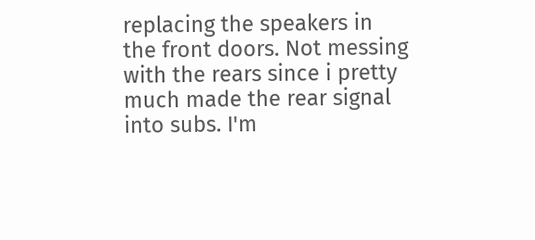replacing the speakers in the front doors. Not messing with the rears since i pretty much made the rear signal into subs. I'm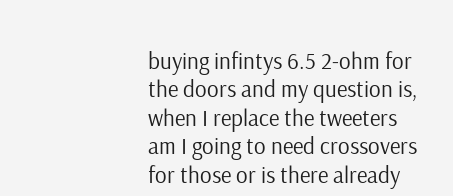buying infintys 6.5 2-ohm for the doors and my question is, when I replace the tweeters am I going to need crossovers for those or is there already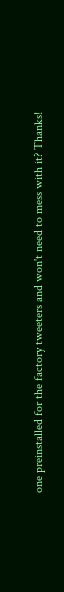one preinstalled for the factory tweeters and won't need to mess with it? Thanks!